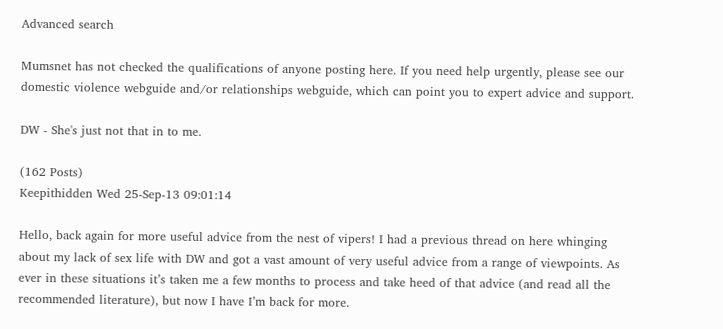Advanced search

Mumsnet has not checked the qualifications of anyone posting here. If you need help urgently, please see our domestic violence webguide and/or relationships webguide, which can point you to expert advice and support.

DW - She's just not that in to me.

(162 Posts)
Keepithidden Wed 25-Sep-13 09:01:14

Hello, back again for more useful advice from the nest of vipers! I had a previous thread on here whinging about my lack of sex life with DW and got a vast amount of very useful advice from a range of viewpoints. As ever in these situations it’s taken me a few months to process and take heed of that advice (and read all the recommended literature), but now I have I’m back for more.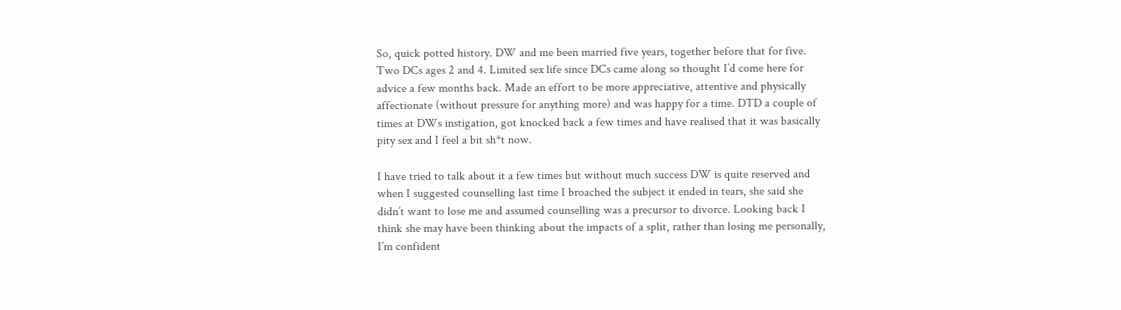So, quick potted history. DW and me been married five years, together before that for five. Two DCs ages 2 and 4. Limited sex life since DCs came along so thought I’d come here for advice a few months back. Made an effort to be more appreciative, attentive and physically affectionate (without pressure for anything more) and was happy for a time. DTD a couple of times at DWs instigation, got knocked back a few times and have realised that it was basically pity sex and I feel a bit sh*t now.

I have tried to talk about it a few times but without much success DW is quite reserved and when I suggested counselling last time I broached the subject it ended in tears, she said she didn’t want to lose me and assumed counselling was a precursor to divorce. Looking back I think she may have been thinking about the impacts of a split, rather than losing me personally, I’m confident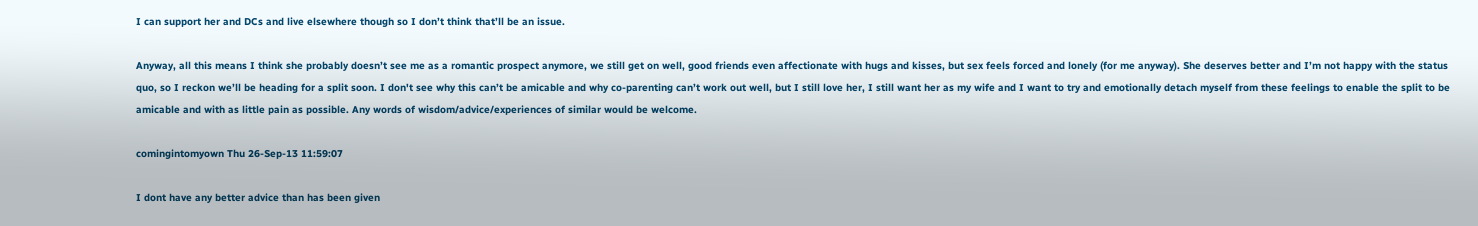I can support her and DCs and live elsewhere though so I don’t think that’ll be an issue.

Anyway, all this means I think she probably doesn’t see me as a romantic prospect anymore, we still get on well, good friends even affectionate with hugs and kisses, but sex feels forced and lonely (for me anyway). She deserves better and I’m not happy with the status quo, so I reckon we’ll be heading for a split soon. I don't see why this can’t be amicable and why co-parenting can’t work out well, but I still love her, I still want her as my wife and I want to try and emotionally detach myself from these feelings to enable the split to be amicable and with as little pain as possible. Any words of wisdom/advice/experiences of similar would be welcome.

comingintomyown Thu 26-Sep-13 11:59:07

I dont have any better advice than has been given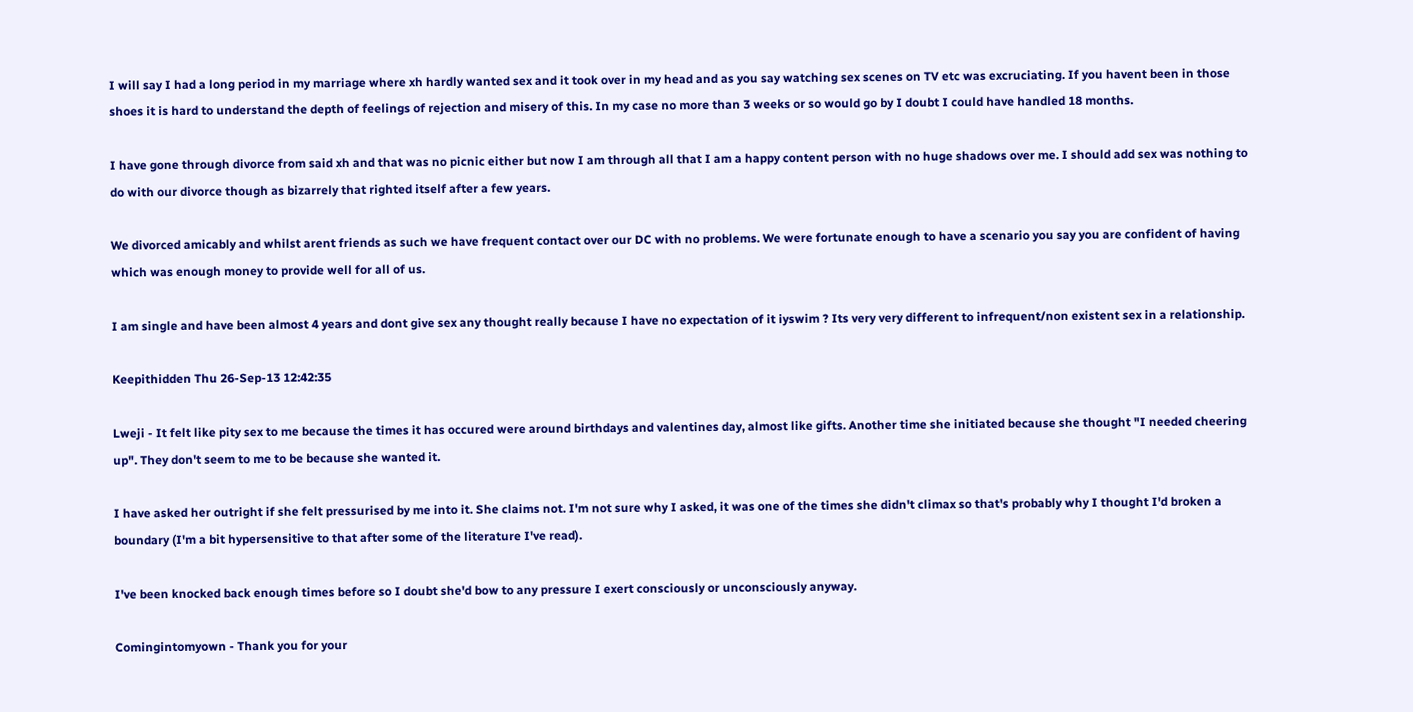I will say I had a long period in my marriage where xh hardly wanted sex and it took over in my head and as you say watching sex scenes on TV etc was excruciating. If you havent been in those shoes it is hard to understand the depth of feelings of rejection and misery of this. In my case no more than 3 weeks or so would go by I doubt I could have handled 18 months.

I have gone through divorce from said xh and that was no picnic either but now I am through all that I am a happy content person with no huge shadows over me. I should add sex was nothing to do with our divorce though as bizarrely that righted itself after a few years.

We divorced amicably and whilst arent friends as such we have frequent contact over our DC with no problems. We were fortunate enough to have a scenario you say you are confident of having which was enough money to provide well for all of us.

I am single and have been almost 4 years and dont give sex any thought really because I have no expectation of it iyswim ? Its very very different to infrequent/non existent sex in a relationship.

Keepithidden Thu 26-Sep-13 12:42:35

Lweji - It felt like pity sex to me because the times it has occured were around birthdays and valentines day, almost like gifts. Another time she initiated because she thought "I needed cheering up". They don't seem to me to be because she wanted it.

I have asked her outright if she felt pressurised by me into it. She claims not. I'm not sure why I asked, it was one of the times she didn't climax so that's probably why I thought I'd broken a boundary (I'm a bit hypersensitive to that after some of the literature I've read).

I've been knocked back enough times before so I doubt she'd bow to any pressure I exert consciously or unconsciously anyway.

Comingintomyown - Thank you for your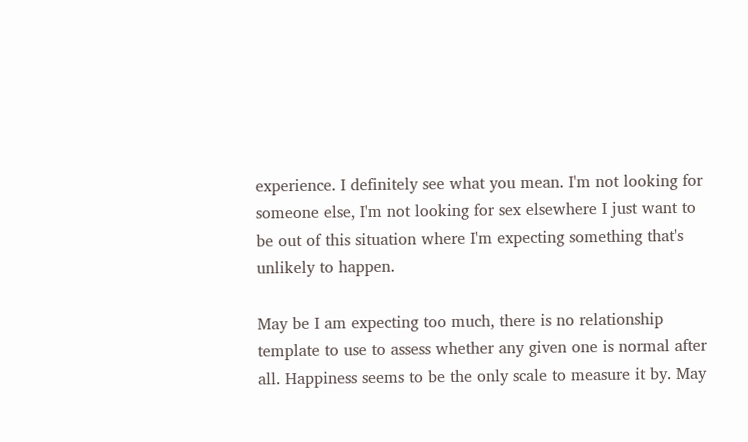experience. I definitely see what you mean. I'm not looking for someone else, I'm not looking for sex elsewhere I just want to be out of this situation where I'm expecting something that's unlikely to happen.

May be I am expecting too much, there is no relationship template to use to assess whether any given one is normal after all. Happiness seems to be the only scale to measure it by. May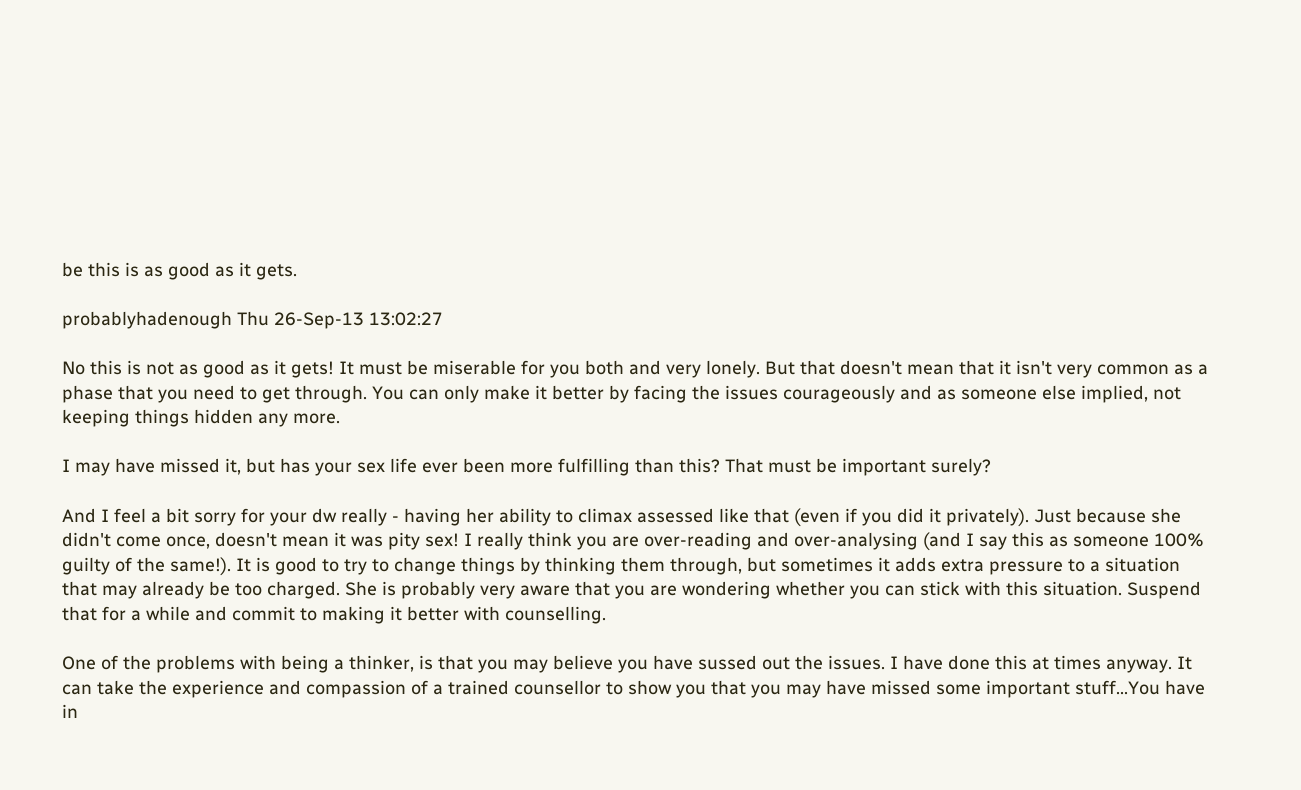be this is as good as it gets.

probablyhadenough Thu 26-Sep-13 13:02:27

No this is not as good as it gets! It must be miserable for you both and very lonely. But that doesn't mean that it isn't very common as a phase that you need to get through. You can only make it better by facing the issues courageously and as someone else implied, not keeping things hidden any more.

I may have missed it, but has your sex life ever been more fulfilling than this? That must be important surely?

And I feel a bit sorry for your dw really - having her ability to climax assessed like that (even if you did it privately). Just because she didn't come once, doesn't mean it was pity sex! I really think you are over-reading and over-analysing (and I say this as someone 100% guilty of the same!). It is good to try to change things by thinking them through, but sometimes it adds extra pressure to a situation that may already be too charged. She is probably very aware that you are wondering whether you can stick with this situation. Suspend that for a while and commit to making it better with counselling.

One of the problems with being a thinker, is that you may believe you have sussed out the issues. I have done this at times anyway. It can take the experience and compassion of a trained counsellor to show you that you may have missed some important stuff...You have in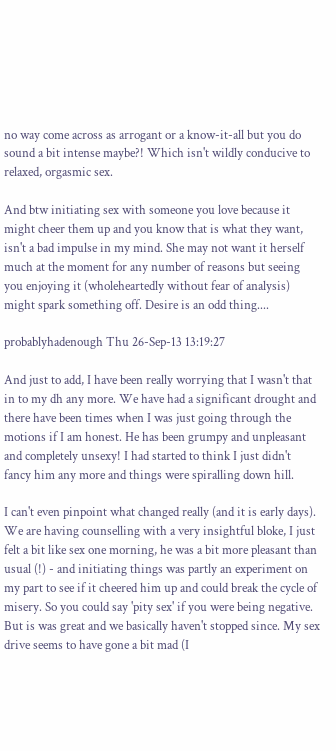no way come across as arrogant or a know-it-all but you do sound a bit intense maybe?! Which isn't wildly conducive to relaxed, orgasmic sex.

And btw initiating sex with someone you love because it might cheer them up and you know that is what they want, isn't a bad impulse in my mind. She may not want it herself much at the moment for any number of reasons but seeing you enjoying it (wholeheartedly without fear of analysis) might spark something off. Desire is an odd thing....

probablyhadenough Thu 26-Sep-13 13:19:27

And just to add, I have been really worrying that I wasn't that in to my dh any more. We have had a significant drought and there have been times when I was just going through the motions if I am honest. He has been grumpy and unpleasant and completely unsexy! I had started to think I just didn't fancy him any more and things were spiralling down hill.

I can't even pinpoint what changed really (and it is early days). We are having counselling with a very insightful bloke, I just felt a bit like sex one morning, he was a bit more pleasant than usual (!) - and initiating things was partly an experiment on my part to see if it cheered him up and could break the cycle of misery. So you could say 'pity sex' if you were being negative. But is was great and we basically haven't stopped since. My sex drive seems to have gone a bit mad (I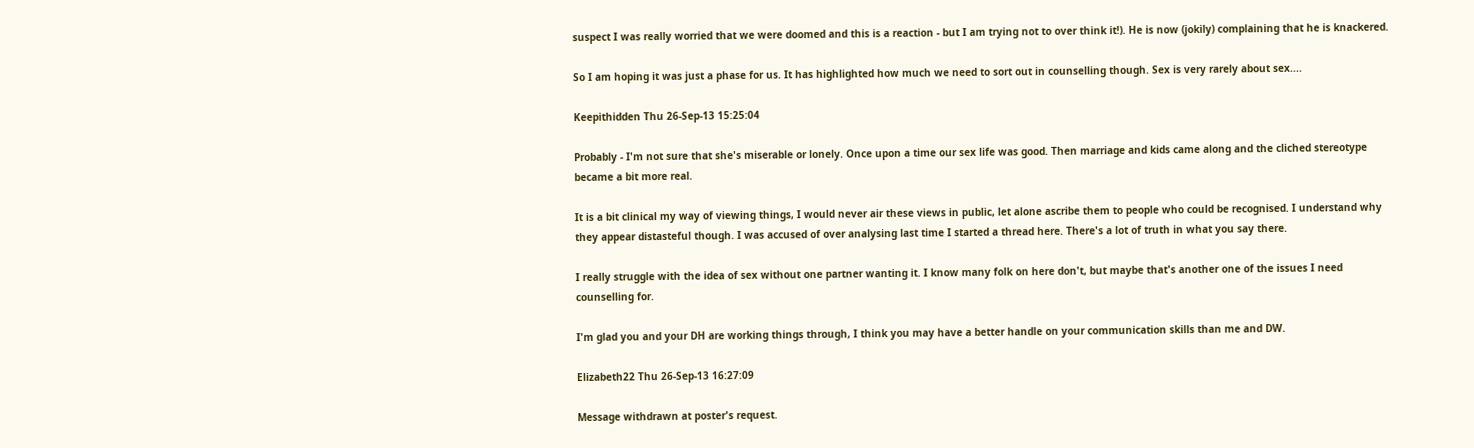suspect I was really worried that we were doomed and this is a reaction - but I am trying not to over think it!). He is now (jokily) complaining that he is knackered.

So I am hoping it was just a phase for us. It has highlighted how much we need to sort out in counselling though. Sex is very rarely about sex....

Keepithidden Thu 26-Sep-13 15:25:04

Probably - I'm not sure that she's miserable or lonely. Once upon a time our sex life was good. Then marriage and kids came along and the cliched stereotype became a bit more real.

It is a bit clinical my way of viewing things, I would never air these views in public, let alone ascribe them to people who could be recognised. I understand why they appear distasteful though. I was accused of over analysing last time I started a thread here. There's a lot of truth in what you say there.

I really struggle with the idea of sex without one partner wanting it. I know many folk on here don't, but maybe that's another one of the issues I need counselling for.

I'm glad you and your DH are working things through, I think you may have a better handle on your communication skills than me and DW.

Elizabeth22 Thu 26-Sep-13 16:27:09

Message withdrawn at poster's request.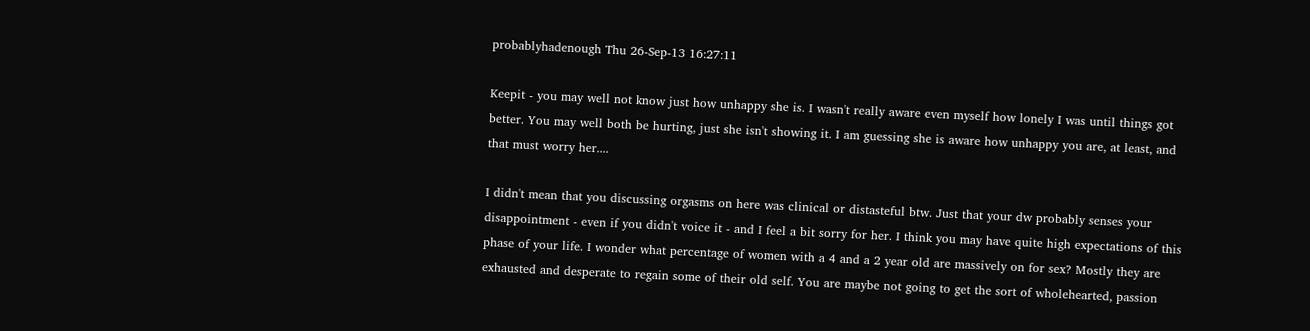probablyhadenough Thu 26-Sep-13 16:27:11

Keepit - you may well not know just how unhappy she is. I wasn't really aware even myself how lonely I was until things got better. You may well both be hurting, just she isn't showing it. I am guessing she is aware how unhappy you are, at least, and that must worry her....

I didn't mean that you discussing orgasms on here was clinical or distasteful btw. Just that your dw probably senses your disappointment - even if you didn't voice it - and I feel a bit sorry for her. I think you may have quite high expectations of this phase of your life. I wonder what percentage of women with a 4 and a 2 year old are massively on for sex? Mostly they are exhausted and desperate to regain some of their old self. You are maybe not going to get the sort of wholehearted, passion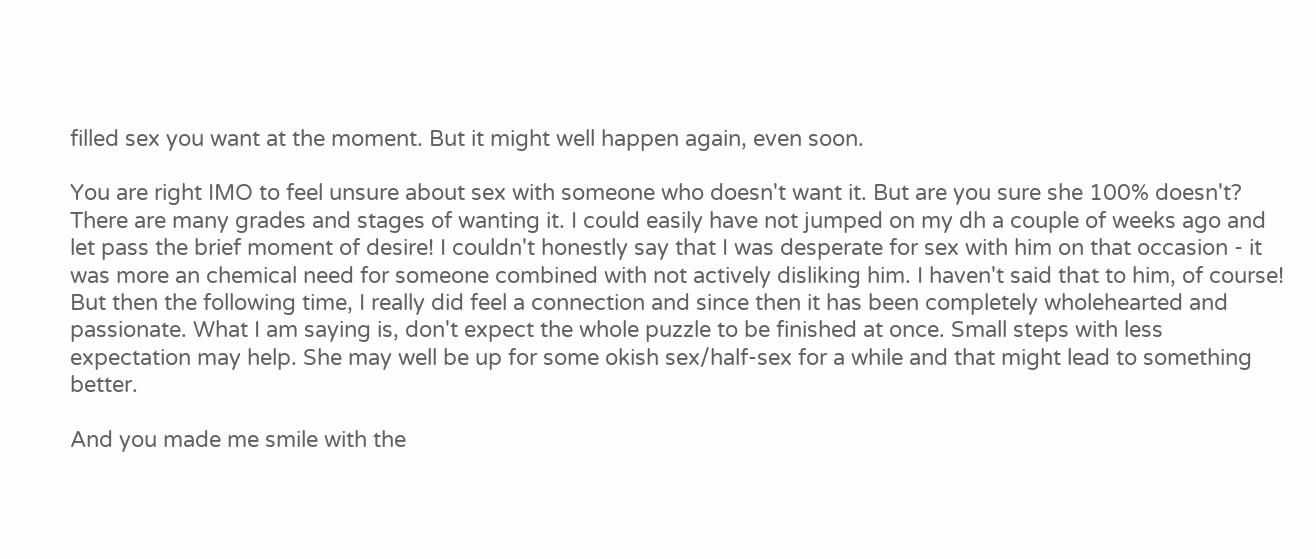filled sex you want at the moment. But it might well happen again, even soon.

You are right IMO to feel unsure about sex with someone who doesn't want it. But are you sure she 100% doesn't? There are many grades and stages of wanting it. I could easily have not jumped on my dh a couple of weeks ago and let pass the brief moment of desire! I couldn't honestly say that I was desperate for sex with him on that occasion - it was more an chemical need for someone combined with not actively disliking him. I haven't said that to him, of course! But then the following time, I really did feel a connection and since then it has been completely wholehearted and passionate. What I am saying is, don't expect the whole puzzle to be finished at once. Small steps with less expectation may help. She may well be up for some okish sex/half-sex for a while and that might lead to something better.

And you made me smile with the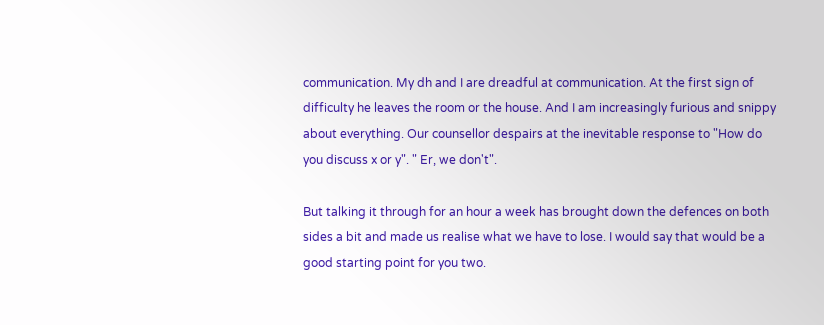communication. My dh and I are dreadful at communication. At the first sign of difficulty he leaves the room or the house. And I am increasingly furious and snippy about everything. Our counsellor despairs at the inevitable response to "How do you discuss x or y". " Er, we don't".

But talking it through for an hour a week has brought down the defences on both sides a bit and made us realise what we have to lose. I would say that would be a good starting point for you two.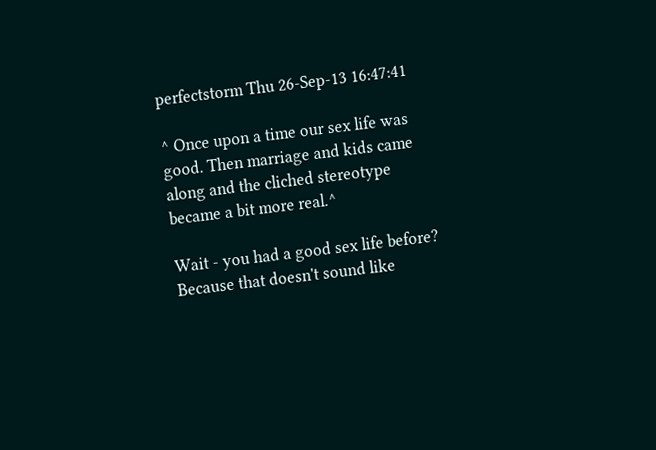perfectstorm Thu 26-Sep-13 16:47:41

^ Once upon a time our sex life was good. Then marriage and kids came along and the cliched stereotype became a bit more real.^

Wait - you had a good sex life before? Because that doesn't sound like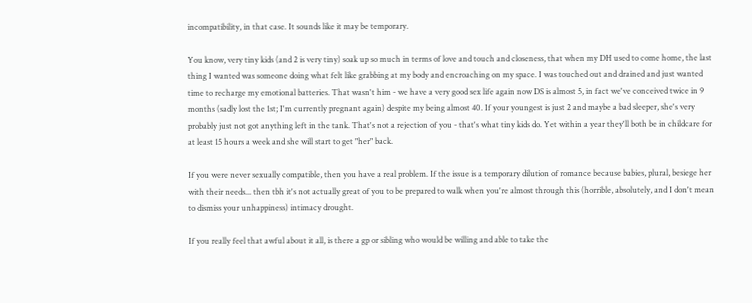incompatibility, in that case. It sounds like it may be temporary.

You know, very tiny kids (and 2 is very tiny) soak up so much in terms of love and touch and closeness, that when my DH used to come home, the last thing I wanted was someone doing what felt like grabbing at my body and encroaching on my space. I was touched out and drained and just wanted time to recharge my emotional batteries. That wasn't him - we have a very good sex life again now DS is almost 5, in fact we've conceived twice in 9 months (sadly lost the 1st; I'm currently pregnant again) despite my being almost 40. If your youngest is just 2 and maybe a bad sleeper, she's very probably just not got anything left in the tank. That's not a rejection of you - that's what tiny kids do. Yet within a year they'll both be in childcare for at least 15 hours a week and she will start to get "her" back.

If you were never sexually compatible, then you have a real problem. If the issue is a temporary dilution of romance because babies, plural, besiege her with their needs... then tbh it's not actually great of you to be prepared to walk when you're almost through this (horrible, absolutely, and I don't mean to dismiss your unhappiness) intimacy drought.

If you really feel that awful about it all, is there a gp or sibling who would be willing and able to take the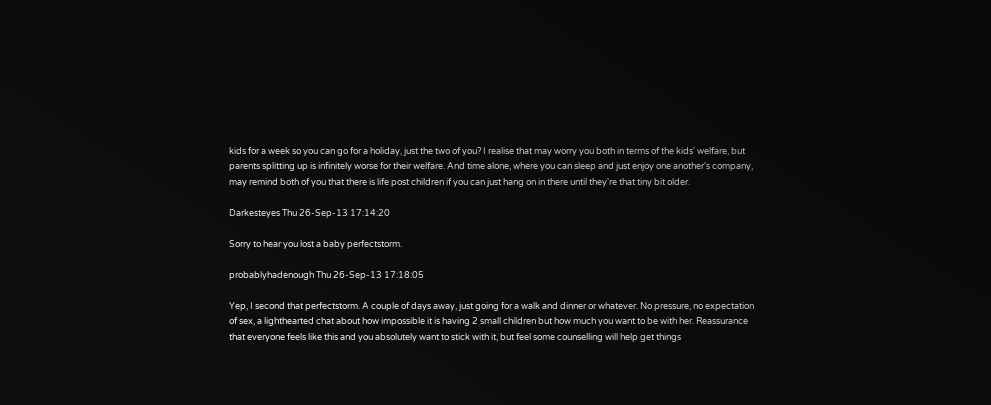kids for a week so you can go for a holiday, just the two of you? I realise that may worry you both in terms of the kids' welfare, but parents splitting up is infinitely worse for their welfare. And time alone, where you can sleep and just enjoy one another's company, may remind both of you that there is life post children if you can just hang on in there until they're that tiny bit older.

Darkesteyes Thu 26-Sep-13 17:14:20

Sorry to hear you lost a baby perfectstorm.

probablyhadenough Thu 26-Sep-13 17:18:05

Yep, I second that perfectstorm. A couple of days away, just going for a walk and dinner or whatever. No pressure, no expectation of sex, a lighthearted chat about how impossible it is having 2 small children but how much you want to be with her. Reassurance that everyone feels like this and you absolutely want to stick with it, but feel some counselling will help get things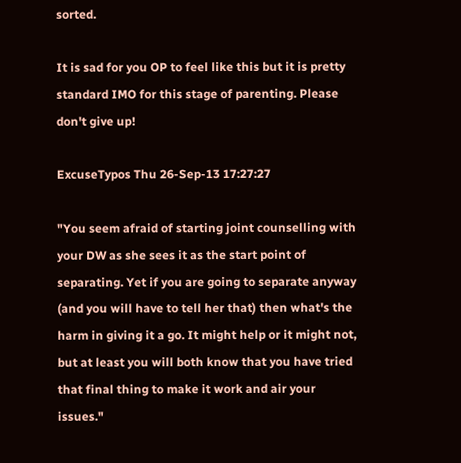sorted.

It is sad for you OP to feel like this but it is pretty standard IMO for this stage of parenting. Please don't give up!

ExcuseTypos Thu 26-Sep-13 17:27:27

"You seem afraid of starting joint counselling with your DW as she sees it as the start point of separating. Yet if you are going to separate anyway (and you will have to tell her that) then what's the harm in giving it a go. It might help or it might not, but at least you will both know that you have tried that final thing to make it work and air your issues."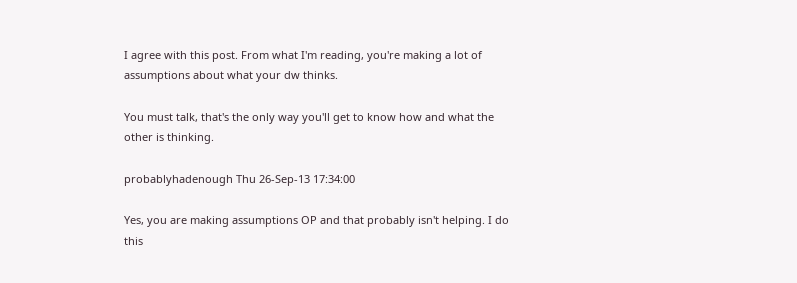I agree with this post. From what I'm reading, you're making a lot of assumptions about what your dw thinks.

You must talk, that's the only way you'll get to know how and what the other is thinking.

probablyhadenough Thu 26-Sep-13 17:34:00

Yes, you are making assumptions OP and that probably isn't helping. I do this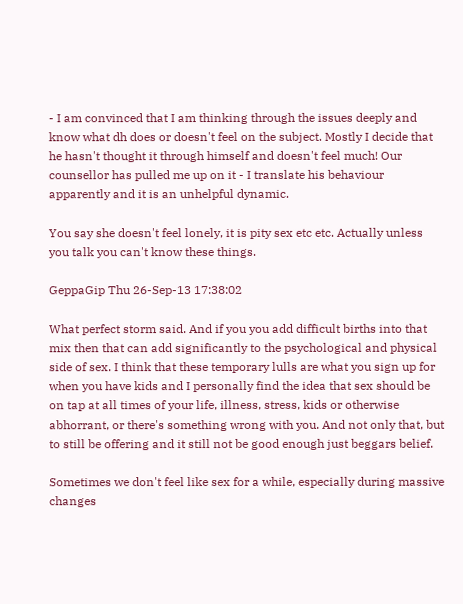- I am convinced that I am thinking through the issues deeply and know what dh does or doesn't feel on the subject. Mostly I decide that he hasn't thought it through himself and doesn't feel much! Our counsellor has pulled me up on it - I translate his behaviour apparently and it is an unhelpful dynamic.

You say she doesn't feel lonely, it is pity sex etc etc. Actually unless you talk you can't know these things.

GeppaGip Thu 26-Sep-13 17:38:02

What perfect storm said. And if you you add difficult births into that mix then that can add significantly to the psychological and physical side of sex. I think that these temporary lulls are what you sign up for when you have kids and I personally find the idea that sex should be on tap at all times of your life, illness, stress, kids or otherwise abhorrant, or there's something wrong with you. And not only that, but to still be offering and it still not be good enough just beggars belief.

Sometimes we don't feel like sex for a while, especially during massive changes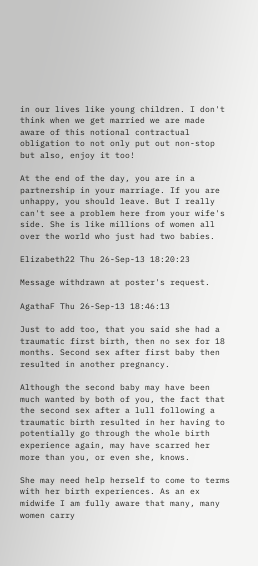in our lives like young children. I don't think when we get married we are made aware of this notional contractual obligation to not only put out non-stop but also, enjoy it too!

At the end of the day, you are in a partnership in your marriage. If you are unhappy, you should leave. But I really can't see a problem here from your wife's side. She is like millions of women all over the world who just had two babies.

Elizabeth22 Thu 26-Sep-13 18:20:23

Message withdrawn at poster's request.

AgathaF Thu 26-Sep-13 18:46:13

Just to add too, that you said she had a traumatic first birth, then no sex for 18 months. Second sex after first baby then resulted in another pregnancy.

Although the second baby may have been much wanted by both of you, the fact that the second sex after a lull following a traumatic birth resulted in her having to potentially go through the whole birth experience again, may have scarred her more than you, or even she, knows.

She may need help herself to come to terms with her birth experiences. As an ex midwife I am fully aware that many, many women carry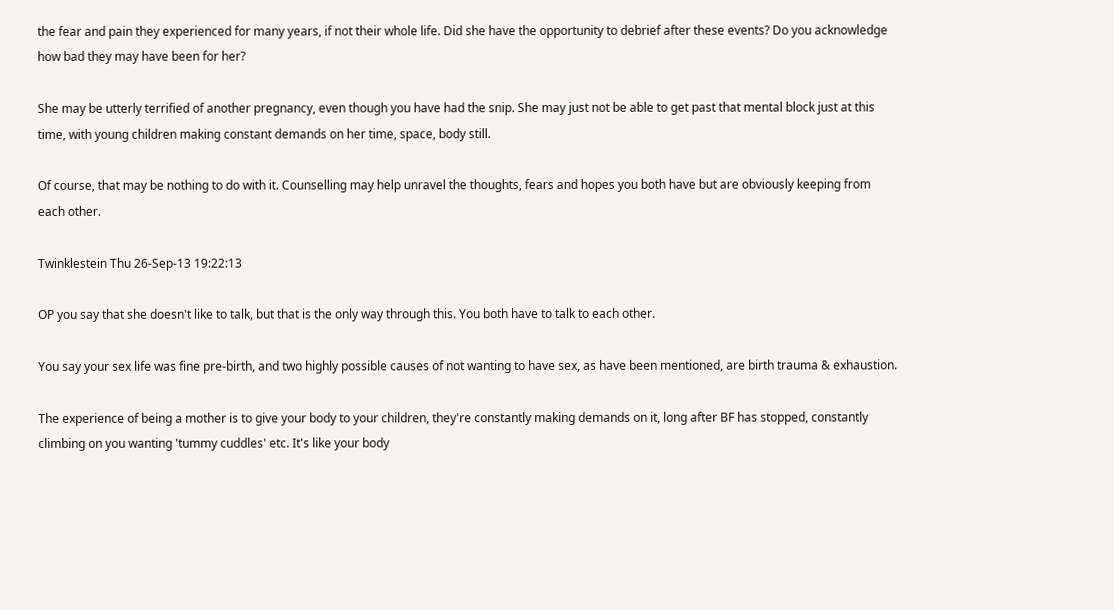the fear and pain they experienced for many years, if not their whole life. Did she have the opportunity to debrief after these events? Do you acknowledge how bad they may have been for her?

She may be utterly terrified of another pregnancy, even though you have had the snip. She may just not be able to get past that mental block just at this time, with young children making constant demands on her time, space, body still.

Of course, that may be nothing to do with it. Counselling may help unravel the thoughts, fears and hopes you both have but are obviously keeping from each other.

Twinklestein Thu 26-Sep-13 19:22:13

OP you say that she doesn't like to talk, but that is the only way through this. You both have to talk to each other.

You say your sex life was fine pre-birth, and two highly possible causes of not wanting to have sex, as have been mentioned, are birth trauma & exhaustion.

The experience of being a mother is to give your body to your children, they're constantly making demands on it, long after BF has stopped, constantly climbing on you wanting 'tummy cuddles' etc. It's like your body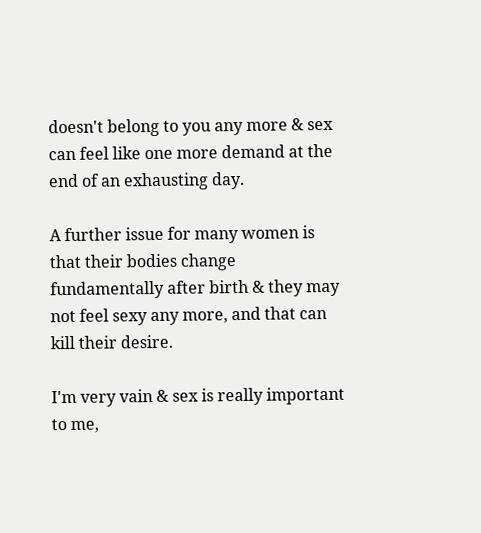doesn't belong to you any more & sex can feel like one more demand at the end of an exhausting day.

A further issue for many women is that their bodies change fundamentally after birth & they may not feel sexy any more, and that can kill their desire.

I'm very vain & sex is really important to me,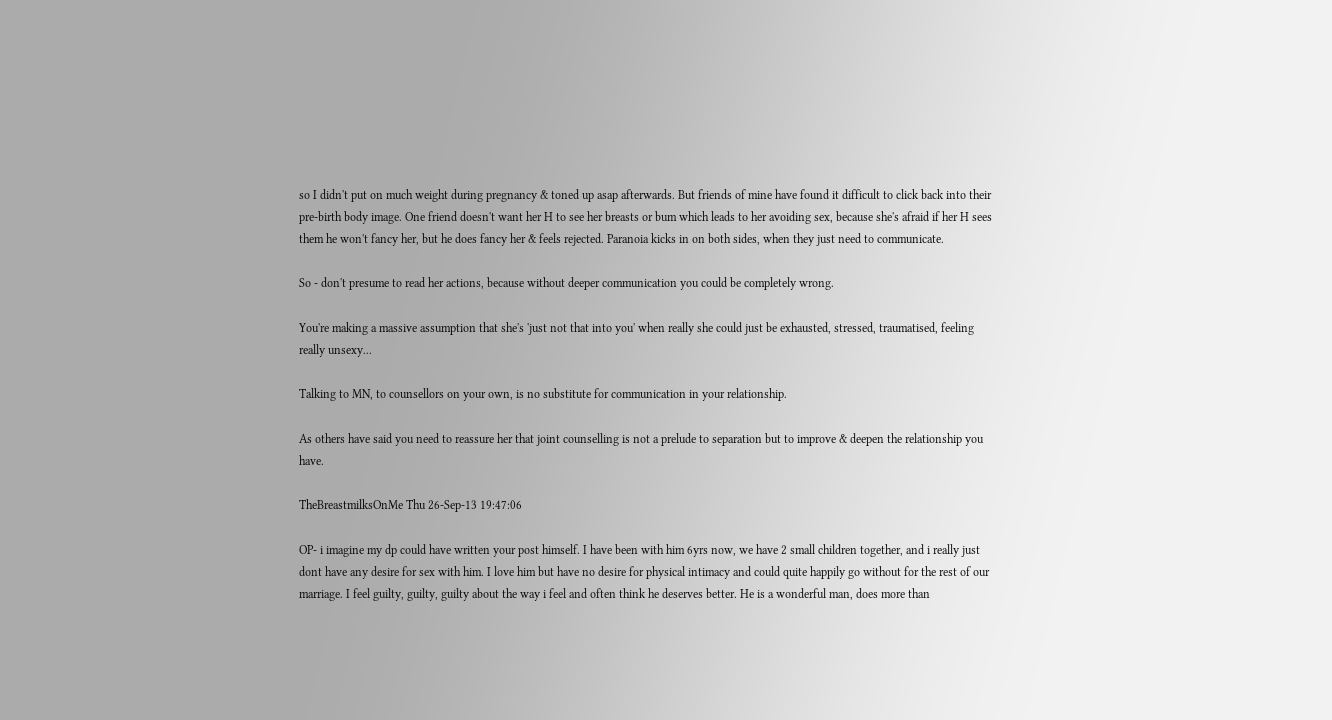so I didn't put on much weight during pregnancy & toned up asap afterwards. But friends of mine have found it difficult to click back into their pre-birth body image. One friend doesn't want her H to see her breasts or bum which leads to her avoiding sex, because she's afraid if her H sees them he won't fancy her, but he does fancy her & feels rejected. Paranoia kicks in on both sides, when they just need to communicate.

So - don't presume to read her actions, because without deeper communication you could be completely wrong.

You're making a massive assumption that she's 'just not that into you' when really she could just be exhausted, stressed, traumatised, feeling really unsexy...

Talking to MN, to counsellors on your own, is no substitute for communication in your relationship.

As others have said you need to reassure her that joint counselling is not a prelude to separation but to improve & deepen the relationship you have.

TheBreastmilksOnMe Thu 26-Sep-13 19:47:06

OP- i imagine my dp could have written your post himself. I have been with him 6yrs now, we have 2 small children together, and i really just dont have any desire for sex with him. I love him but have no desire for physical intimacy and could quite happily go without for the rest of our marriage. I feel guilty, guilty, guilty about the way i feel and often think he deserves better. He is a wonderful man, does more than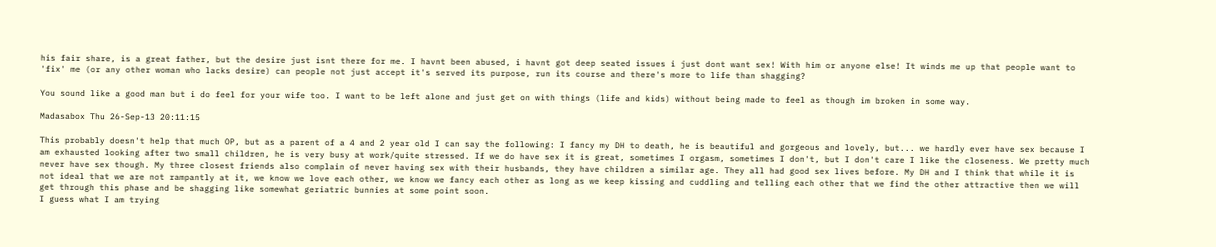his fair share, is a great father, but the desire just isnt there for me. I havnt been abused, i havnt got deep seated issues i just dont want sex! With him or anyone else! It winds me up that people want to 'fix' me (or any other woman who lacks desire) can people not just accept it's served its purpose, run its course and there's more to life than shagging?

You sound like a good man but i do feel for your wife too. I want to be left alone and just get on with things (life and kids) without being made to feel as though im broken in some way.

Madasabox Thu 26-Sep-13 20:11:15

This probably doesn't help that much OP, but as a parent of a 4 and 2 year old I can say the following: I fancy my DH to death, he is beautiful and gorgeous and lovely, but... we hardly ever have sex because I am exhausted looking after two small children, he is very busy at work/quite stressed. If we do have sex it is great, sometimes I orgasm, sometimes I don't, but I don't care I like the closeness. We pretty much never have sex though. My three closest friends also complain of never having sex with their husbands, they have children a similar age. They all had good sex lives before. My DH and I think that while it is not ideal that we are not rampantly at it, we know we love each other, we know we fancy each other as long as we keep kissing and cuddling and telling each other that we find the other attractive then we will get through this phase and be shagging like somewhat geriatric bunnies at some point soon.
I guess what I am trying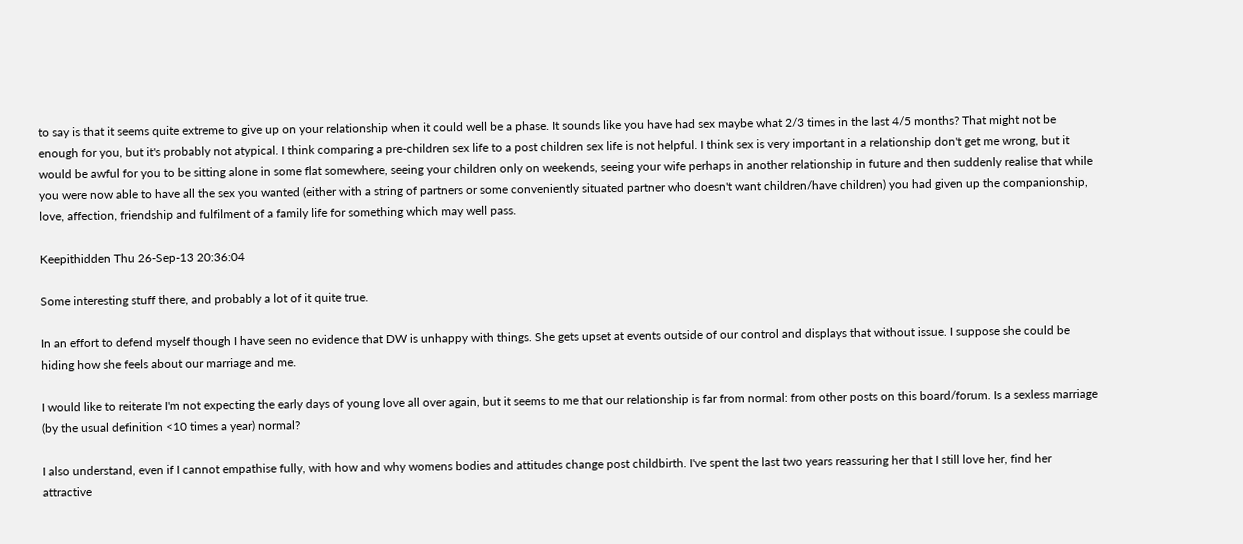to say is that it seems quite extreme to give up on your relationship when it could well be a phase. It sounds like you have had sex maybe what 2/3 times in the last 4/5 months? That might not be enough for you, but it's probably not atypical. I think comparing a pre-children sex life to a post children sex life is not helpful. I think sex is very important in a relationship don't get me wrong, but it would be awful for you to be sitting alone in some flat somewhere, seeing your children only on weekends, seeing your wife perhaps in another relationship in future and then suddenly realise that while you were now able to have all the sex you wanted (either with a string of partners or some conveniently situated partner who doesn't want children/have children) you had given up the companionship, love, affection, friendship and fulfilment of a family life for something which may well pass.

Keepithidden Thu 26-Sep-13 20:36:04

Some interesting stuff there, and probably a lot of it quite true.

In an effort to defend myself though I have seen no evidence that DW is unhappy with things. She gets upset at events outside of our control and displays that without issue. I suppose she could be hiding how she feels about our marriage and me.

I would like to reiterate I'm not expecting the early days of young love all over again, but it seems to me that our relationship is far from normal: from other posts on this board/forum. Is a sexless marriage (by the usual definition <10 times a year) normal?

I also understand, even if I cannot empathise fully, with how and why womens bodies and attitudes change post childbirth. I've spent the last two years reassuring her that I still love her, find her attractive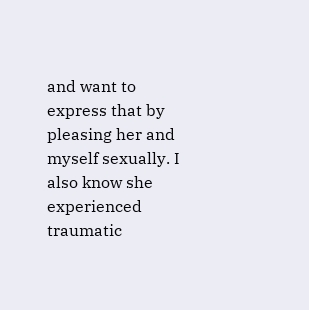and want to express that by pleasing her and myself sexually. I also know she experienced traumatic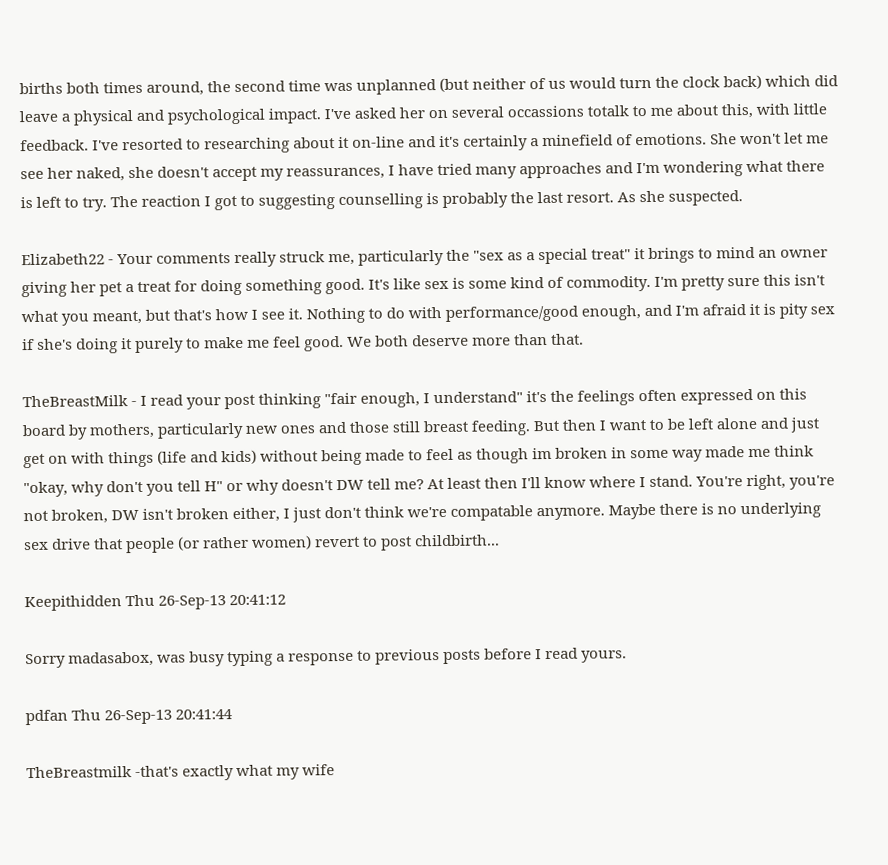births both times around, the second time was unplanned (but neither of us would turn the clock back) which did leave a physical and psychological impact. I've asked her on several occassions totalk to me about this, with little feedback. I've resorted to researching about it on-line and it's certainly a minefield of emotions. She won't let me see her naked, she doesn't accept my reassurances, I have tried many approaches and I'm wondering what there is left to try. The reaction I got to suggesting counselling is probably the last resort. As she suspected.

Elizabeth22 - Your comments really struck me, particularly the "sex as a special treat" it brings to mind an owner giving her pet a treat for doing something good. It's like sex is some kind of commodity. I'm pretty sure this isn't what you meant, but that's how I see it. Nothing to do with performance/good enough, and I'm afraid it is pity sex if she's doing it purely to make me feel good. We both deserve more than that.

TheBreastMilk - I read your post thinking "fair enough, I understand" it's the feelings often expressed on this board by mothers, particularly new ones and those still breast feeding. But then I want to be left alone and just get on with things (life and kids) without being made to feel as though im broken in some way made me think "okay, why don't you tell H" or why doesn't DW tell me? At least then I'll know where I stand. You're right, you're not broken, DW isn't broken either, I just don't think we're compatable anymore. Maybe there is no underlying sex drive that people (or rather women) revert to post childbirth...

Keepithidden Thu 26-Sep-13 20:41:12

Sorry madasabox, was busy typing a response to previous posts before I read yours.

pdfan Thu 26-Sep-13 20:41:44

TheBreastmilk -that's exactly what my wife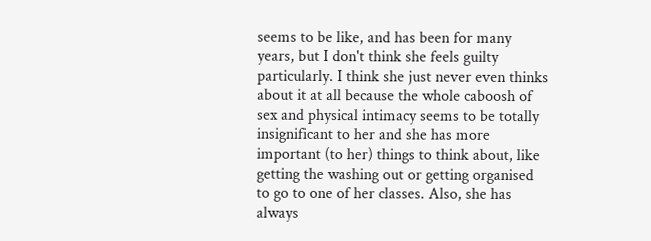seems to be like, and has been for many years, but I don't think she feels guilty particularly. I think she just never even thinks about it at all because the whole caboosh of sex and physical intimacy seems to be totally insignificant to her and she has more important (to her) things to think about, like getting the washing out or getting organised to go to one of her classes. Also, she has always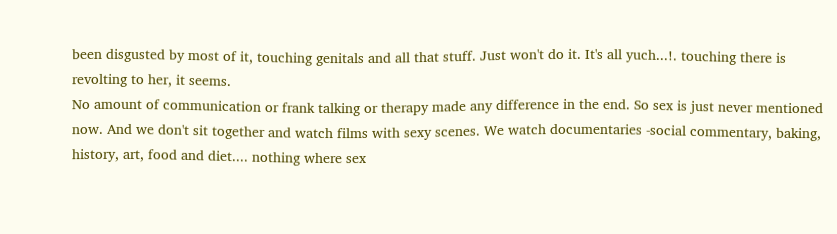been disgusted by most of it, touching genitals and all that stuff. Just won't do it. It's all yuch...!. touching there is revolting to her, it seems.
No amount of communication or frank talking or therapy made any difference in the end. So sex is just never mentioned now. And we don't sit together and watch films with sexy scenes. We watch documentaries -social commentary, baking, history, art, food and diet.... nothing where sex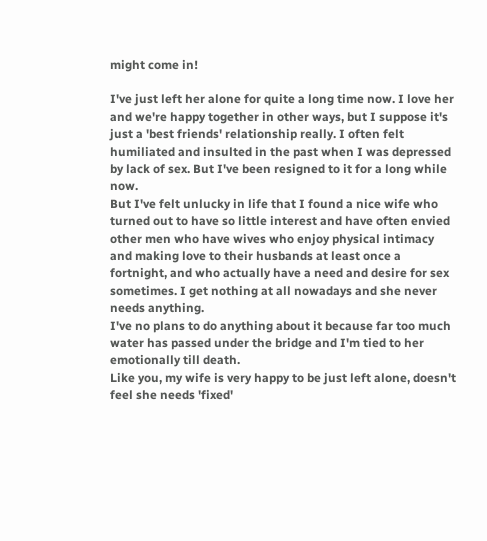might come in!

I've just left her alone for quite a long time now. I love her and we're happy together in other ways, but I suppose it's just a 'best friends' relationship really. I often felt humiliated and insulted in the past when I was depressed by lack of sex. But I've been resigned to it for a long while now.
But I've felt unlucky in life that I found a nice wife who turned out to have so little interest and have often envied other men who have wives who enjoy physical intimacy and making love to their husbands at least once a fortnight, and who actually have a need and desire for sex sometimes. I get nothing at all nowadays and she never needs anything.
I've no plans to do anything about it because far too much water has passed under the bridge and I'm tied to her emotionally till death.
Like you, my wife is very happy to be just left alone, doesn't feel she needs 'fixed'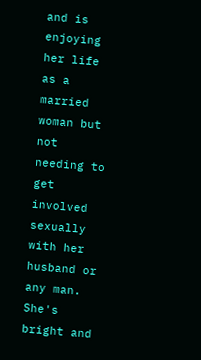and is enjoying her life as a married woman but not needing to get involved sexually with her husband or any man. She's bright and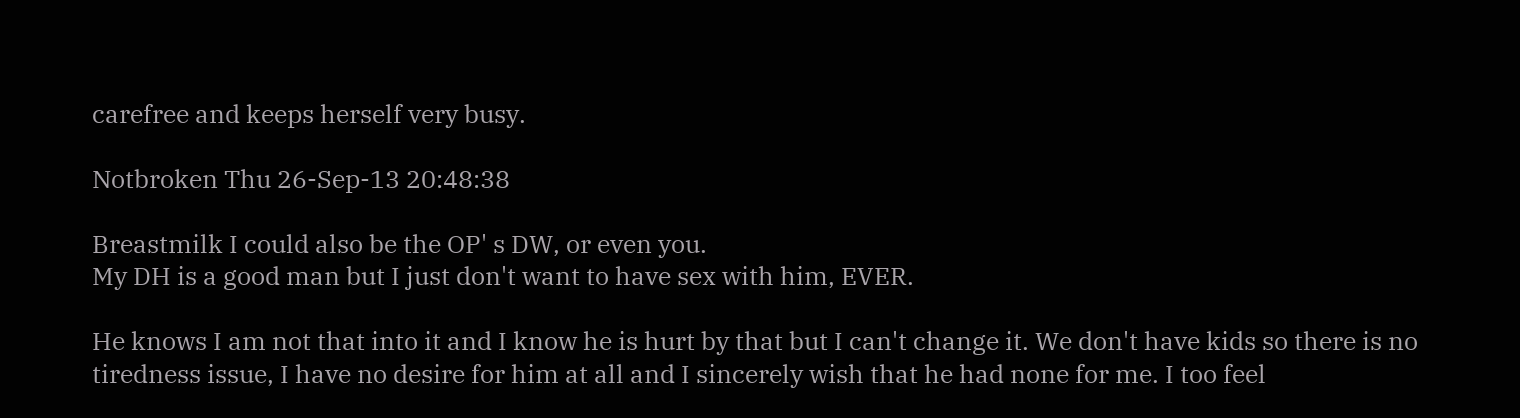carefree and keeps herself very busy.

Notbroken Thu 26-Sep-13 20:48:38

Breastmilk I could also be the OP' s DW, or even you.
My DH is a good man but I just don't want to have sex with him, EVER.

He knows I am not that into it and I know he is hurt by that but I can't change it. We don't have kids so there is no tiredness issue, I have no desire for him at all and I sincerely wish that he had none for me. I too feel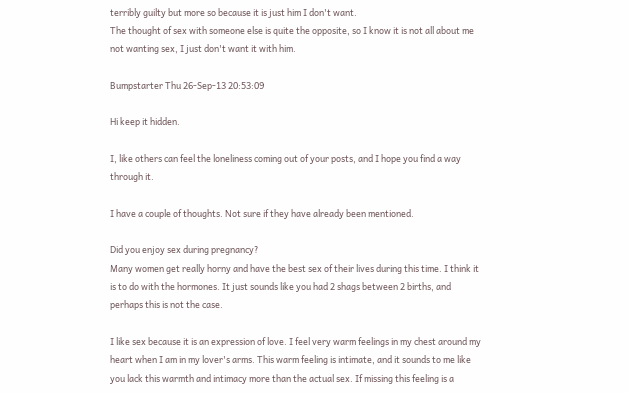terribly guilty but more so because it is just him I don't want.
The thought of sex with someone else is quite the opposite, so I know it is not all about me not wanting sex, I just don't want it with him.

Bumpstarter Thu 26-Sep-13 20:53:09

Hi keep it hidden.

I, like others can feel the loneliness coming out of your posts, and I hope you find a way through it.

I have a couple of thoughts. Not sure if they have already been mentioned.

Did you enjoy sex during pregnancy?
Many women get really horny and have the best sex of their lives during this time. I think it is to do with the hormones. It just sounds like you had 2 shags between 2 births, and perhaps this is not the case.

I like sex because it is an expression of love. I feel very warm feelings in my chest around my heart when I am in my lover's arms. This warm feeling is intimate, and it sounds to me like you lack this warmth and intimacy more than the actual sex. If missing this feeling is a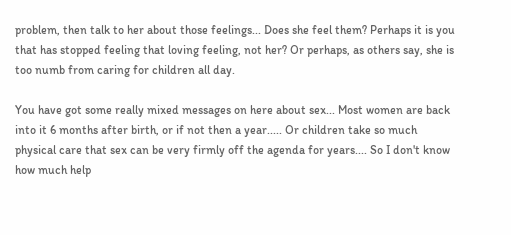problem, then talk to her about those feelings... Does she feel them? Perhaps it is you that has stopped feeling that loving feeling, not her? Or perhaps, as others say, she is too numb from caring for children all day.

You have got some really mixed messages on here about sex... Most women are back into it 6 months after birth, or if not then a year..... Or children take so much physical care that sex can be very firmly off the agenda for years.... So I don't know how much help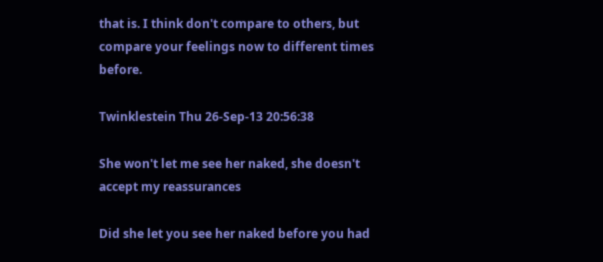that is. I think don't compare to others, but compare your feelings now to different times before.

Twinklestein Thu 26-Sep-13 20:56:38

She won't let me see her naked, she doesn't accept my reassurances

Did she let you see her naked before you had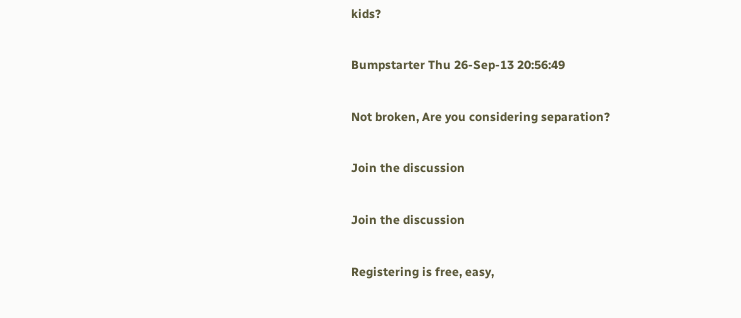kids?

Bumpstarter Thu 26-Sep-13 20:56:49

Not broken, Are you considering separation?

Join the discussion

Join the discussion

Registering is free, easy,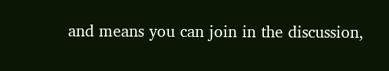and means you can join in the discussion,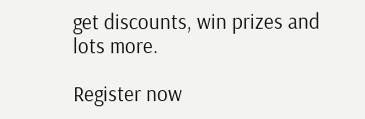get discounts, win prizes and lots more.

Register now